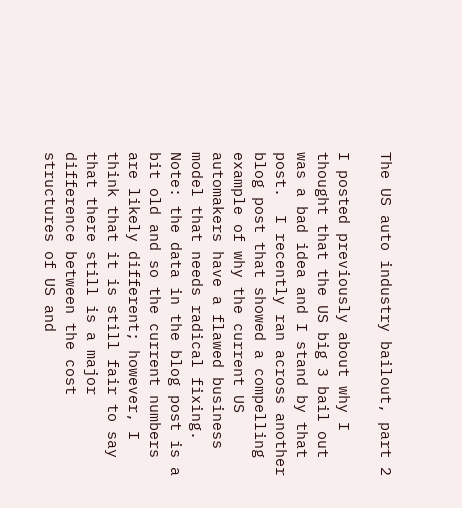The US auto industry bailout, part 2

I posted previously about why I thought that the US big 3 bail out was a bad idea and I stand by that post.  I recently ran across another blog post that showed a compelling example of why the current US automakers have a flawed business model that needs radical fixing.  Note: the data in the blog post is a bit old and so the current numbers are likely different; however, I think that it is still fair to say that there still is a major difference between the cost structures of US and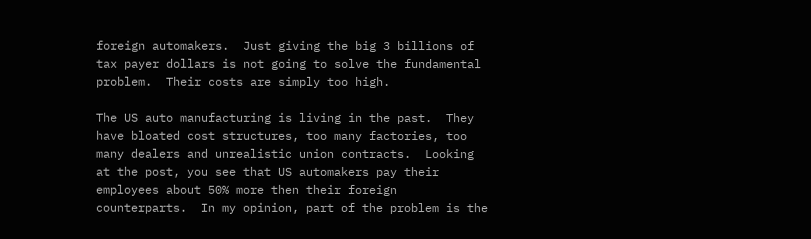foreign automakers.  Just giving the big 3 billions of tax payer dollars is not going to solve the fundamental problem.  Their costs are simply too high.

The US auto manufacturing is living in the past.  They have bloated cost structures, too many factories, too many dealers and unrealistic union contracts.  Looking at the post, you see that US automakers pay their employees about 50% more then their foreign counterparts.  In my opinion, part of the problem is the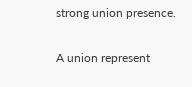strong union presence.

A union represent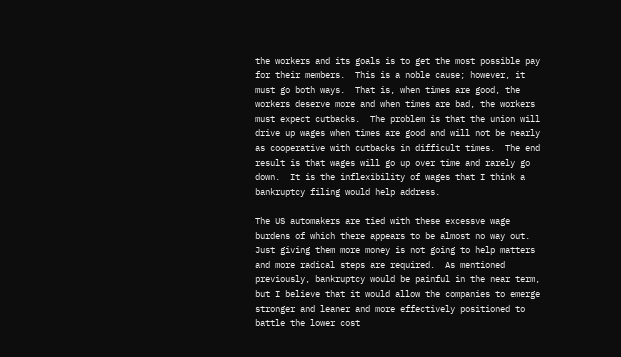the workers and its goals is to get the most possible pay for their members.  This is a noble cause; however, it must go both ways.  That is, when times are good, the workers deserve more and when times are bad, the workers must expect cutbacks.  The problem is that the union will drive up wages when times are good and will not be nearly as cooperative with cutbacks in difficult times.  The end result is that wages will go up over time and rarely go down.  It is the inflexibility of wages that I think a bankruptcy filing would help address.

The US automakers are tied with these excessve wage burdens of which there appears to be almost no way out.  Just giving them more money is not going to help matters and more radical steps are required.  As mentioned previously, bankruptcy would be painful in the near term, but I believe that it would allow the companies to emerge stronger and leaner and more effectively positioned to battle the lower cost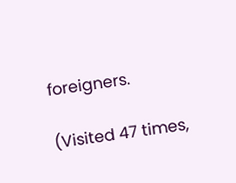foreigners.

(Visited 47 times,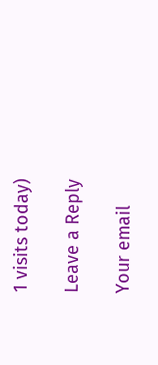1 visits today)

Leave a Reply

Your email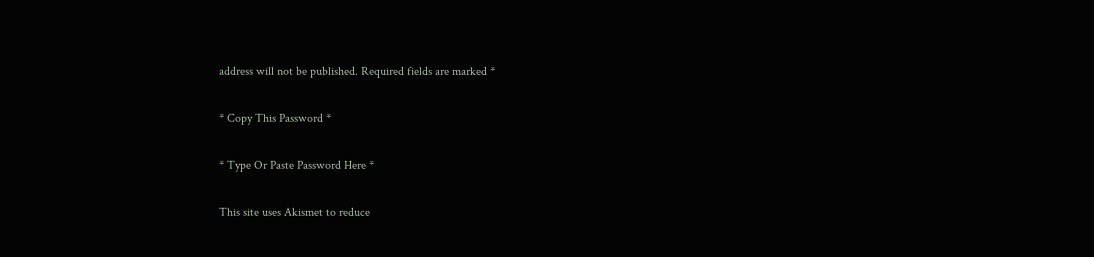address will not be published. Required fields are marked *

* Copy This Password *

* Type Or Paste Password Here *

This site uses Akismet to reduce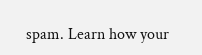spam. Learn how your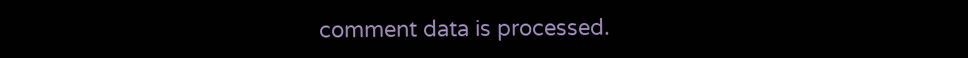comment data is processed.